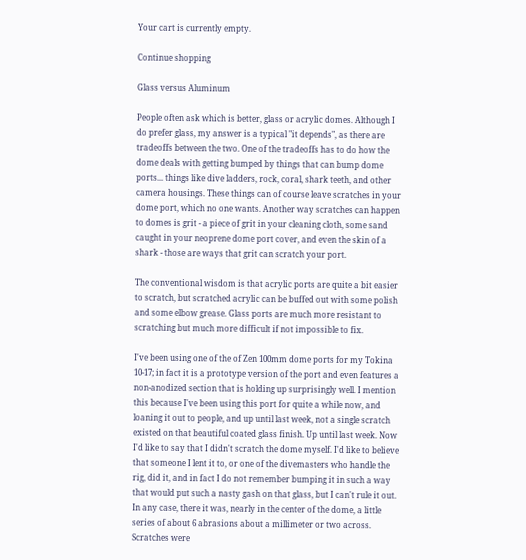Your cart is currently empty.

Continue shopping

Glass versus Aluminum

People often ask which is better, glass or acrylic domes. Although I do prefer glass, my answer is a typical "it depends", as there are tradeoffs between the two. One of the tradeoffs has to do how the dome deals with getting bumped by things that can bump dome ports... things like dive ladders, rock, coral, shark teeth, and other camera housings. These things can of course leave scratches in your dome port, which no one wants. Another way scratches can happen to domes is grit - a piece of grit in your cleaning cloth, some sand caught in your neoprene dome port cover, and even the skin of a shark - those are ways that grit can scratch your port.

The conventional wisdom is that acrylic ports are quite a bit easier to scratch, but scratched acrylic can be buffed out with some polish and some elbow grease. Glass ports are much more resistant to scratching but much more difficult if not impossible to fix.

I've been using one of the of Zen 100mm dome ports for my Tokina 10-17; in fact it is a prototype version of the port and even features a non-anodized section that is holding up surprisingly well. I mention this because I've been using this port for quite a while now, and loaning it out to people, and up until last week, not a single scratch existed on that beautiful coated glass finish. Up until last week. Now I'd like to say that I didn't scratch the dome myself. I'd like to believe that someone I lent it to, or one of the divemasters who handle the rig, did it, and in fact I do not remember bumping it in such a way that would put such a nasty gash on that glass, but I can't rule it out. In any case, there it was, nearly in the center of the dome, a little series of about 6 abrasions about a millimeter or two across. Scratches were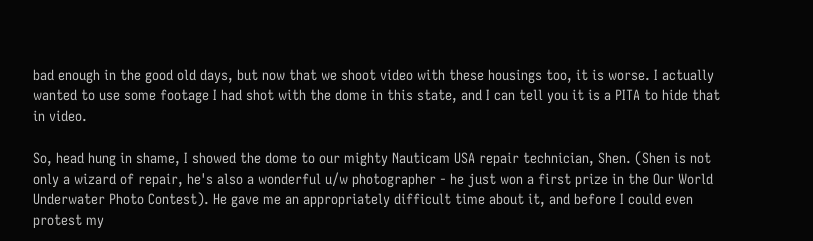bad enough in the good old days, but now that we shoot video with these housings too, it is worse. I actually wanted to use some footage I had shot with the dome in this state, and I can tell you it is a PITA to hide that in video.

So, head hung in shame, I showed the dome to our mighty Nauticam USA repair technician, Shen. (Shen is not only a wizard of repair, he's also a wonderful u/w photographer - he just won a first prize in the Our World Underwater Photo Contest). He gave me an appropriately difficult time about it, and before I could even protest my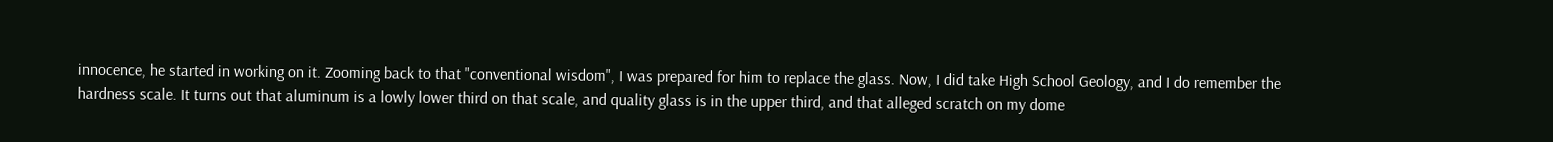innocence, he started in working on it. Zooming back to that "conventional wisdom", I was prepared for him to replace the glass. Now, I did take High School Geology, and I do remember the hardness scale. It turns out that aluminum is a lowly lower third on that scale, and quality glass is in the upper third, and that alleged scratch on my dome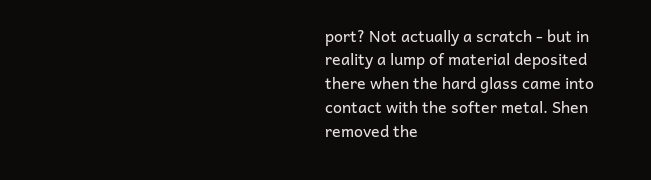port? Not actually a scratch - but in reality a lump of material deposited there when the hard glass came into contact with the softer metal. Shen removed the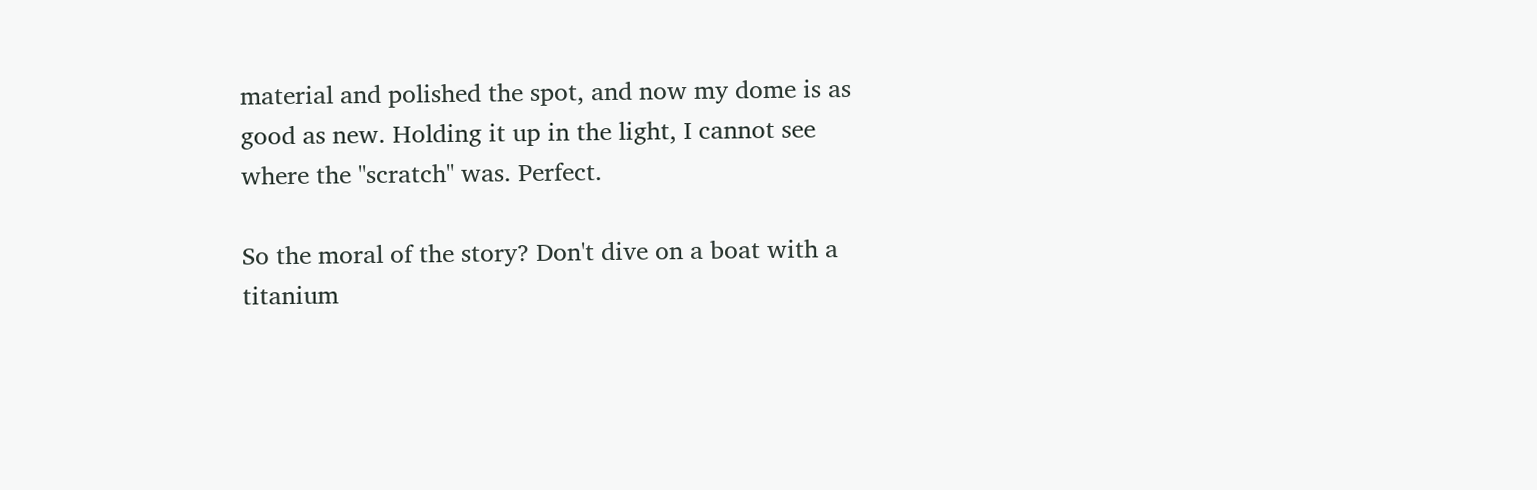material and polished the spot, and now my dome is as good as new. Holding it up in the light, I cannot see where the "scratch" was. Perfect.

So the moral of the story? Don't dive on a boat with a titanium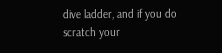dive ladder, and if you do scratch your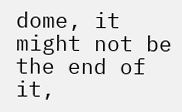dome, it might not be the end of it,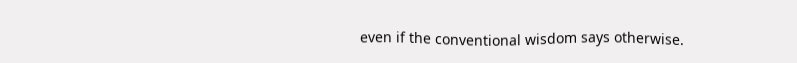even if the conventional wisdom says otherwise.